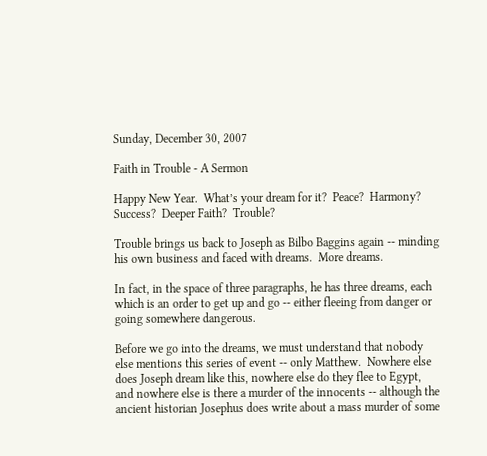Sunday, December 30, 2007

Faith in Trouble - A Sermon

Happy New Year.  What’s your dream for it?  Peace?  Harmony?  Success?  Deeper Faith?  Trouble?

Trouble brings us back to Joseph as Bilbo Baggins again -- minding his own business and faced with dreams.  More dreams.

In fact, in the space of three paragraphs, he has three dreams, each which is an order to get up and go -- either fleeing from danger or going somewhere dangerous.

Before we go into the dreams, we must understand that nobody else mentions this series of event -- only Matthew.  Nowhere else does Joseph dream like this, nowhere else do they flee to Egypt, and nowhere else is there a murder of the innocents -- although the ancient historian Josephus does write about a mass murder of some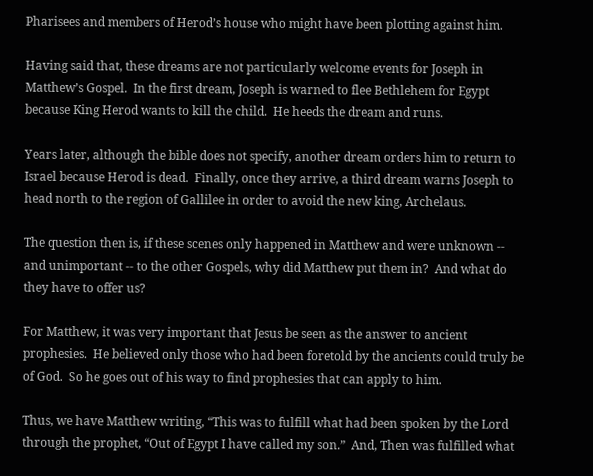Pharisees and members of Herod’s house who might have been plotting against him.

Having said that, these dreams are not particularly welcome events for Joseph in Matthew’s Gospel.  In the first dream, Joseph is warned to flee Bethlehem for Egypt because King Herod wants to kill the child.  He heeds the dream and runs.

Years later, although the bible does not specify, another dream orders him to return to Israel because Herod is dead.  Finally, once they arrive, a third dream warns Joseph to head north to the region of Gallilee in order to avoid the new king, Archelaus.

The question then is, if these scenes only happened in Matthew and were unknown -- and unimportant -- to the other Gospels, why did Matthew put them in?  And what do they have to offer us?

For Matthew, it was very important that Jesus be seen as the answer to ancient prophesies.  He believed only those who had been foretold by the ancients could truly be of God.  So he goes out of his way to find prophesies that can apply to him.

Thus, we have Matthew writing, “This was to fulfill what had been spoken by the Lord through the prophet, “Out of Egypt I have called my son.”  And, Then was fulfilled what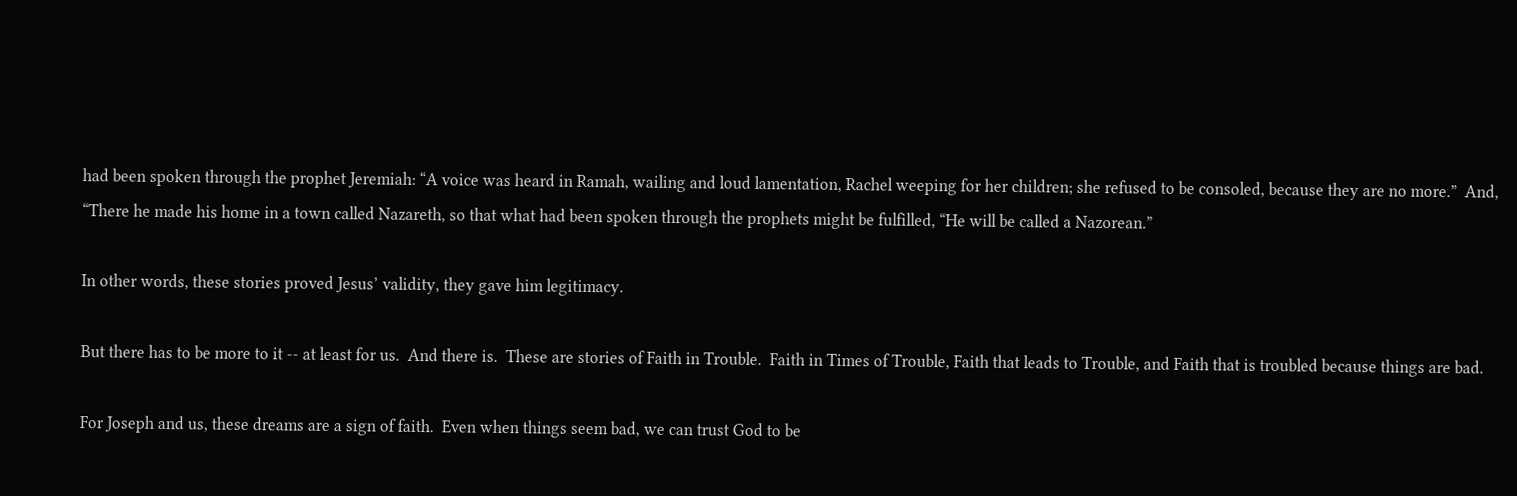had been spoken through the prophet Jeremiah: “A voice was heard in Ramah, wailing and loud lamentation, Rachel weeping for her children; she refused to be consoled, because they are no more.”  And,  “There he made his home in a town called Nazareth, so that what had been spoken through the prophets might be fulfilled, “He will be called a Nazorean.”

In other words, these stories proved Jesus’ validity, they gave him legitimacy.

But there has to be more to it -- at least for us.  And there is.  These are stories of Faith in Trouble.  Faith in Times of Trouble, Faith that leads to Trouble, and Faith that is troubled because things are bad.

For Joseph and us, these dreams are a sign of faith.  Even when things seem bad, we can trust God to be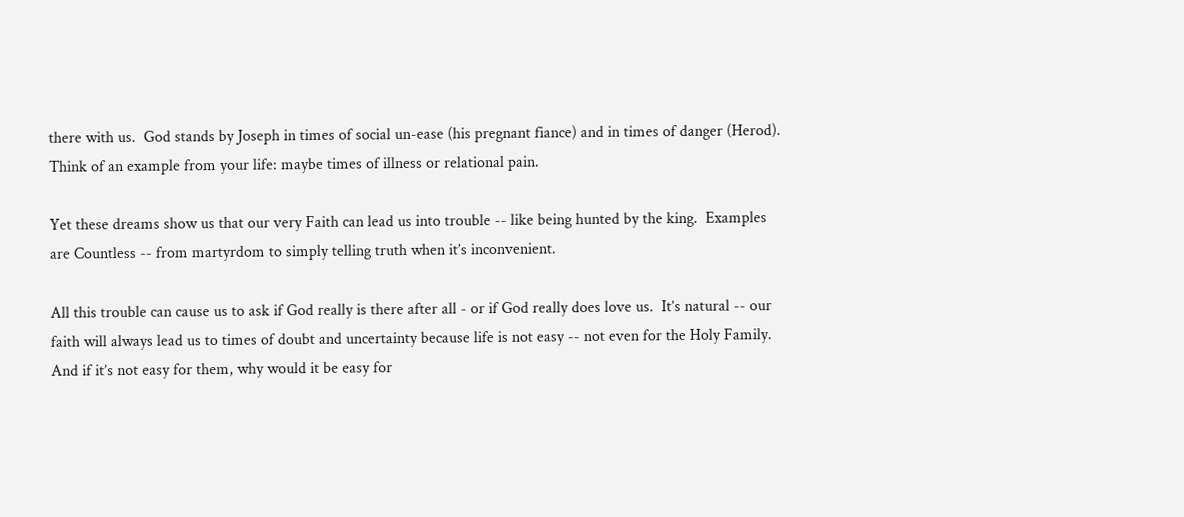there with us.  God stands by Joseph in times of social un-ease (his pregnant fiance) and in times of danger (Herod).  Think of an example from your life: maybe times of illness or relational pain.

Yet these dreams show us that our very Faith can lead us into trouble -- like being hunted by the king.  Examples are Countless -- from martyrdom to simply telling truth when it’s inconvenient.

All this trouble can cause us to ask if God really is there after all - or if God really does love us.  It’s natural -- our faith will always lead us to times of doubt and uncertainty because life is not easy -- not even for the Holy Family.  And if it’s not easy for them, why would it be easy for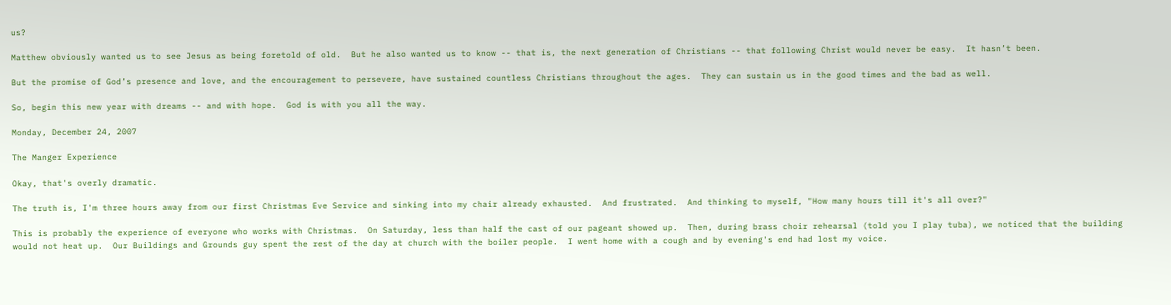us?

Matthew obviously wanted us to see Jesus as being foretold of old.  But he also wanted us to know -- that is, the next generation of Christians -- that following Christ would never be easy.  It hasn’t been.

But the promise of God’s presence and love, and the encouragement to persevere, have sustained countless Christians throughout the ages.  They can sustain us in the good times and the bad as well.

So, begin this new year with dreams -- and with hope.  God is with you all the way.

Monday, December 24, 2007

The Manger Experience

Okay, that's overly dramatic.

The truth is, I'm three hours away from our first Christmas Eve Service and sinking into my chair already exhausted.  And frustrated.  And thinking to myself, "How many hours till it's all over?"

This is probably the experience of everyone who works with Christmas.  On Saturday, less than half the cast of our pageant showed up.  Then, during brass choir rehearsal (told you I play tuba), we noticed that the building would not heat up.  Our Buildings and Grounds guy spent the rest of the day at church with the boiler people.  I went home with a cough and by evening's end had lost my voice.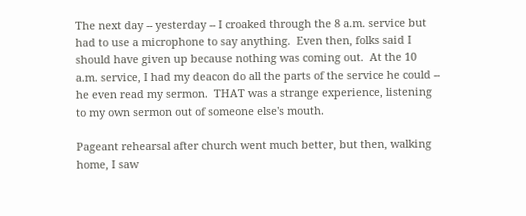The next day -- yesterday -- I croaked through the 8 a.m. service but had to use a microphone to say anything.  Even then, folks said I should have given up because nothing was coming out.  At the 10 a.m. service, I had my deacon do all the parts of the service he could -- he even read my sermon.  THAT was a strange experience, listening to my own sermon out of someone else's mouth.

Pageant rehearsal after church went much better, but then, walking home, I saw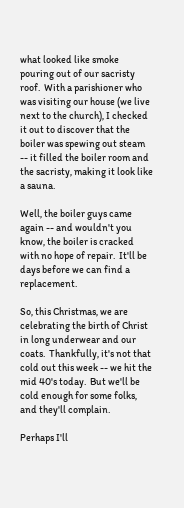what looked like smoke pouring out of our sacristy roof.  With a parishioner who was visiting our house (we live next to the church), I checked it out to discover that the boiler was spewing out steam -- it filled the boiler room and the sacristy, making it look like a sauna.

Well, the boiler guys came again -- and wouldn't you know, the boiler is cracked with no hope of repair.  It'll be days before we can find a replacement.

So, this Christmas, we are celebrating the birth of Christ in long underwear and our coats.  Thankfully, it's not that cold out this week -- we hit the mid 40's today.  But we'll be cold enough for some folks, and they'll complain.

Perhaps I'll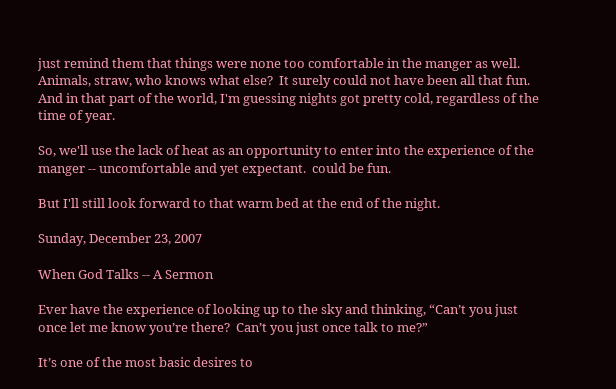just remind them that things were none too comfortable in the manger as well.  Animals, straw, who knows what else?  It surely could not have been all that fun.  And in that part of the world, I'm guessing nights got pretty cold, regardless of the time of year.

So, we'll use the lack of heat as an opportunity to enter into the experience of the manger -- uncomfortable and yet expectant.  could be fun.

But I'll still look forward to that warm bed at the end of the night.

Sunday, December 23, 2007

When God Talks -- A Sermon

Ever have the experience of looking up to the sky and thinking, “Can’t you just once let me know you’re there?  Can’t you just once talk to me?”

It’s one of the most basic desires to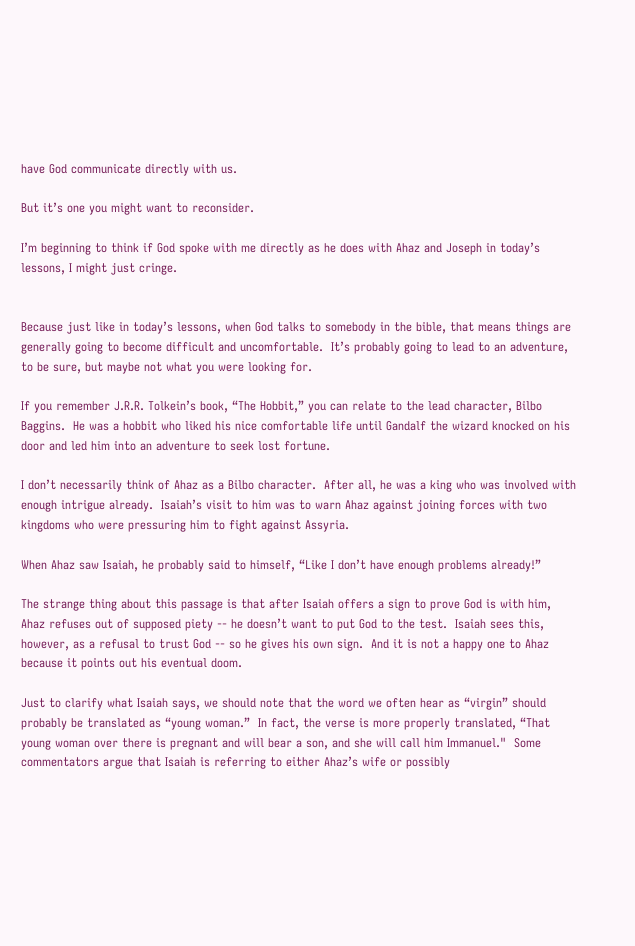have God communicate directly with us.

But it’s one you might want to reconsider.

I’m beginning to think if God spoke with me directly as he does with Ahaz and Joseph in today’s lessons, I might just cringe.


Because just like in today’s lessons, when God talks to somebody in the bible, that means things are generally going to become difficult and uncomfortable.  It’s probably going to lead to an adventure, to be sure, but maybe not what you were looking for.

If you remember J.R.R. Tolkein’s book, “The Hobbit,” you can relate to the lead character, Bilbo Baggins.  He was a hobbit who liked his nice comfortable life until Gandalf the wizard knocked on his door and led him into an adventure to seek lost fortune.

I don’t necessarily think of Ahaz as a Bilbo character.  After all, he was a king who was involved with enough intrigue already.  Isaiah’s visit to him was to warn Ahaz against joining forces with two kingdoms who were pressuring him to fight against Assyria.

When Ahaz saw Isaiah, he probably said to himself, “Like I don’t have enough problems already!”

The strange thing about this passage is that after Isaiah offers a sign to prove God is with him, Ahaz refuses out of supposed piety -- he doesn’t want to put God to the test.  Isaiah sees this, however, as a refusal to trust God -- so he gives his own sign.  And it is not a happy one to Ahaz because it points out his eventual doom.

Just to clarify what Isaiah says, we should note that the word we often hear as “virgin” should probably be translated as “young woman.”  In fact, the verse is more properly translated, “That young woman over there is pregnant and will bear a son, and she will call him Immanuel."  Some commentators argue that Isaiah is referring to either Ahaz’s wife or possibly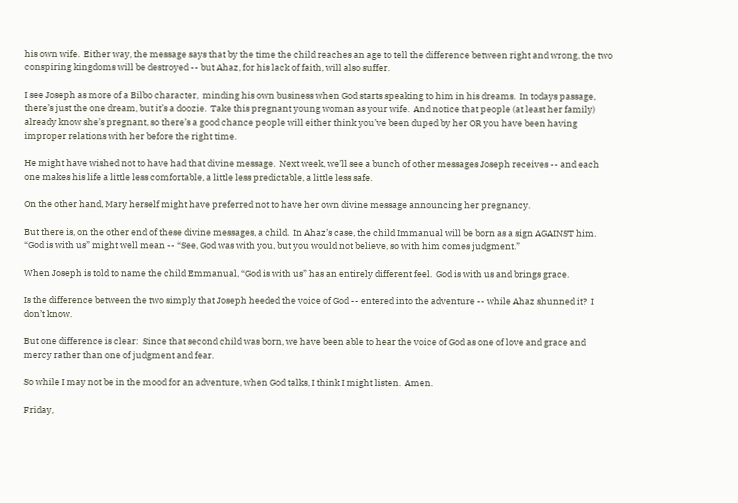his own wife.  Either way, the message says that by the time the child reaches an age to tell the difference between right and wrong, the two conspiring kingdoms will be destroyed -- but Ahaz, for his lack of faith, will also suffer.

I see Joseph as more of a Bilbo character,  minding his own business when God starts speaking to him in his dreams.  In todays passage, there’s just the one dream, but it’s a doozie.  Take this pregnant young woman as your wife.  And notice that people (at least her family) already know she’s pregnant, so there’s a good chance people will either think you’ve been duped by her OR you have been having improper relations with her before the right time.

He might have wished not to have had that divine message.  Next week, we’ll see a bunch of other messages Joseph receives -- and each one makes his life a little less comfortable, a little less predictable, a little less safe.

On the other hand, Mary herself might have preferred not to have her own divine message announcing her pregnancy.

But there is, on the other end of these divine messages, a child.  In Ahaz’s case, the child Immanual will be born as a sign AGAINST him.  “God is with us” might well mean -- “See, God was with you, but you would not believe, so with him comes judgment.”

When Joseph is told to name the child Emmanual, “God is with us” has an entirely different feel.  God is with us and brings grace.

Is the difference between the two simply that Joseph heeded the voice of God -- entered into the adventure -- while Ahaz shunned it?  I don’t know.

But one difference is clear:  Since that second child was born, we have been able to hear the voice of God as one of love and grace and mercy rather than one of judgment and fear.

So while I may not be in the mood for an adventure, when God talks, I think I might listen.  Amen.

Friday,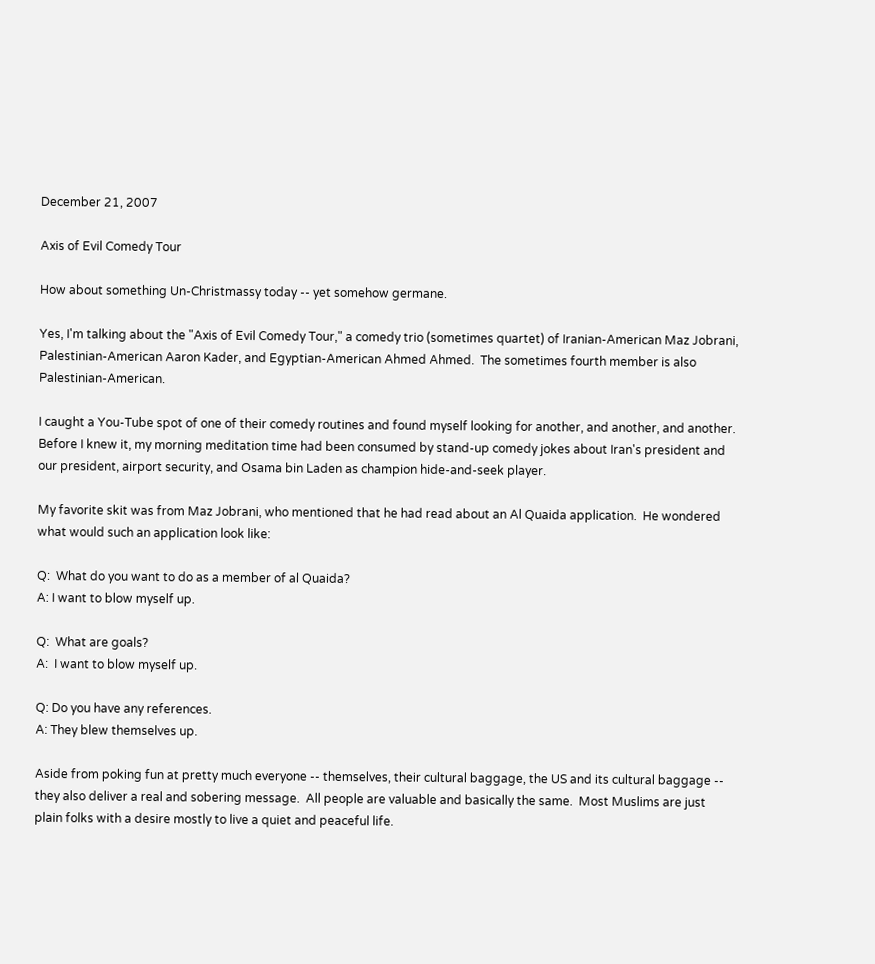December 21, 2007

Axis of Evil Comedy Tour

How about something Un-Christmassy today -- yet somehow germane.

Yes, I'm talking about the "Axis of Evil Comedy Tour," a comedy trio (sometimes quartet) of Iranian-American Maz Jobrani, Palestinian-American Aaron Kader, and Egyptian-American Ahmed Ahmed.  The sometimes fourth member is also Palestinian-American.

I caught a You-Tube spot of one of their comedy routines and found myself looking for another, and another, and another.  Before I knew it, my morning meditation time had been consumed by stand-up comedy jokes about Iran's president and our president, airport security, and Osama bin Laden as champion hide-and-seek player.

My favorite skit was from Maz Jobrani, who mentioned that he had read about an Al Quaida application.  He wondered what would such an application look like:

Q:  What do you want to do as a member of al Quaida?
A: I want to blow myself up.

Q:  What are goals?
A:  I want to blow myself up.

Q: Do you have any references.
A: They blew themselves up.

Aside from poking fun at pretty much everyone -- themselves, their cultural baggage, the US and its cultural baggage -- they also deliver a real and sobering message.  All people are valuable and basically the same.  Most Muslims are just plain folks with a desire mostly to live a quiet and peaceful life.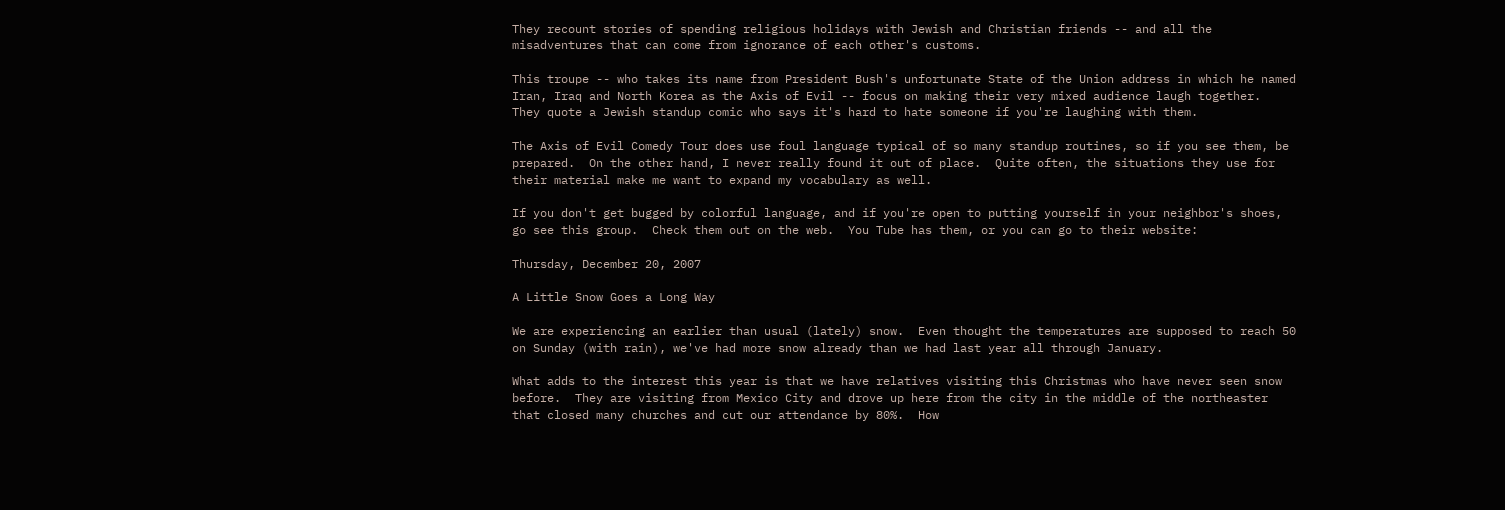They recount stories of spending religious holidays with Jewish and Christian friends -- and all the misadventures that can come from ignorance of each other's customs.

This troupe -- who takes its name from President Bush's unfortunate State of the Union address in which he named Iran, Iraq and North Korea as the Axis of Evil -- focus on making their very mixed audience laugh together.  They quote a Jewish standup comic who says it's hard to hate someone if you're laughing with them.

The Axis of Evil Comedy Tour does use foul language typical of so many standup routines, so if you see them, be prepared.  On the other hand, I never really found it out of place.  Quite often, the situations they use for their material make me want to expand my vocabulary as well.

If you don't get bugged by colorful language, and if you're open to putting yourself in your neighbor's shoes, go see this group.  Check them out on the web.  You Tube has them, or you can go to their website:

Thursday, December 20, 2007

A Little Snow Goes a Long Way

We are experiencing an earlier than usual (lately) snow.  Even thought the temperatures are supposed to reach 50 on Sunday (with rain), we've had more snow already than we had last year all through January.

What adds to the interest this year is that we have relatives visiting this Christmas who have never seen snow before.  They are visiting from Mexico City and drove up here from the city in the middle of the northeaster that closed many churches and cut our attendance by 80%.  How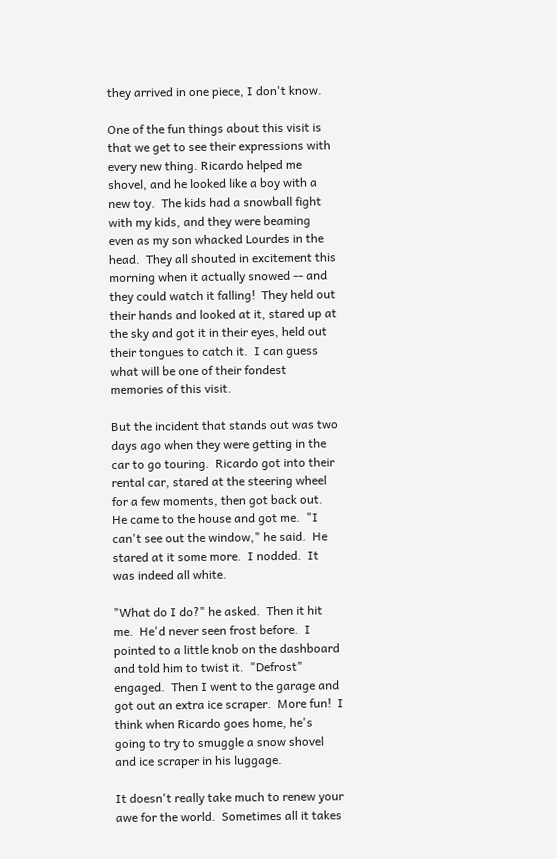they arrived in one piece, I don't know.

One of the fun things about this visit is that we get to see their expressions with every new thing. Ricardo helped me shovel, and he looked like a boy with a new toy.  The kids had a snowball fight with my kids, and they were beaming even as my son whacked Lourdes in the head.  They all shouted in excitement this morning when it actually snowed -- and they could watch it falling!  They held out their hands and looked at it, stared up at the sky and got it in their eyes, held out their tongues to catch it.  I can guess what will be one of their fondest memories of this visit.

But the incident that stands out was two days ago when they were getting in the car to go touring.  Ricardo got into their rental car, stared at the steering wheel for a few moments, then got back out.  He came to the house and got me.  "I can't see out the window," he said.  He stared at it some more.  I nodded.  It was indeed all white.

"What do I do?" he asked.  Then it hit me.  He'd never seen frost before.  I pointed to a little knob on the dashboard and told him to twist it.  "Defrost" engaged.  Then I went to the garage and got out an extra ice scraper.  More fun!  I think when Ricardo goes home, he's going to try to smuggle a snow shovel and ice scraper in his luggage.

It doesn't really take much to renew your awe for the world.  Sometimes all it takes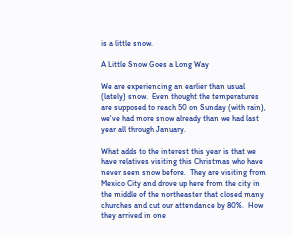is a little snow.

A Little Snow Goes a Long Way

We are experiencing an earlier than usual (lately) snow.  Even thought the temperatures are supposed to reach 50 on Sunday (with rain), we've had more snow already than we had last year all through January.

What adds to the interest this year is that we have relatives visiting this Christmas who have never seen snow before.  They are visiting from Mexico City and drove up here from the city in the middle of the northeaster that closed many churches and cut our attendance by 80%.  How they arrived in one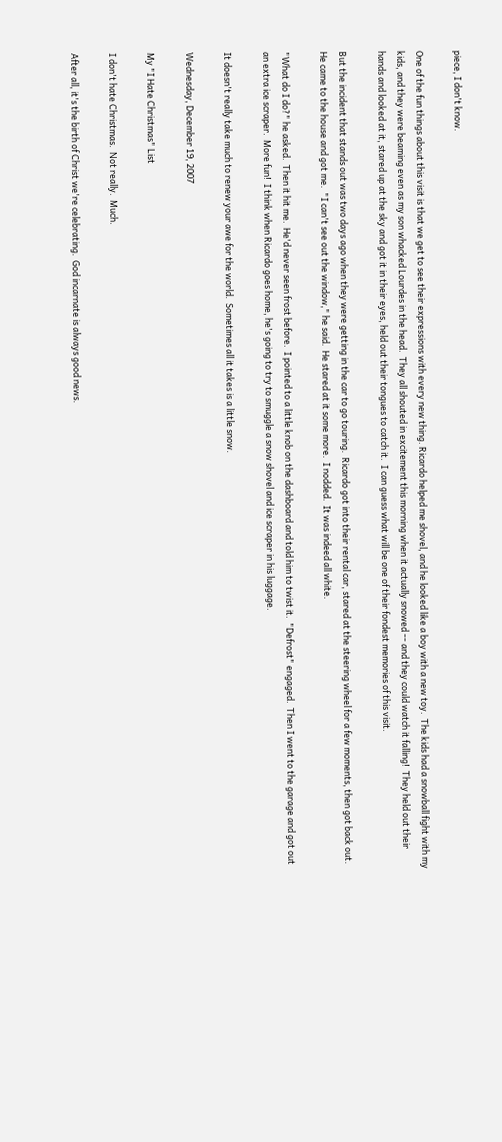piece, I don't know.

One of the fun things about this visit is that we get to see their expressions with every new thing. Ricardo helped me shovel, and he looked like a boy with a new toy.  The kids had a snowball fight with my kids, and they were beaming even as my son whacked Lourdes in the head.  They all shouted in excitement this morning when it actually snowed -- and they could watch it falling!  They held out their hands and looked at it, stared up at the sky and got it in their eyes, held out their tongues to catch it.  I can guess what will be one of their fondest memories of this visit.

But the incident that stands out was two days ago when they were getting in the car to go touring.  Ricardo got into their rental car, stared at the steering wheel for a few moments, then got back out.  He came to the house and got me.  "I can't see out the window," he said.  He stared at it some more.  I nodded.  It was indeed all white.

"What do I do?" he asked.  Then it hit me.  He'd never seen frost before.  I pointed to a little knob on the dashboard and told him to twist it.  "Defrost" engaged.  Then I went to the garage and got out an extra ice scraper.  More fun!  I think when Ricardo goes home, he's going to try to smuggle a snow shovel and ice scraper in his luggage.

It doesn't really take much to renew your awe for the world.  Sometimes all it takes is a little snow.

Wednesday, December 19, 2007

My "I Hate Christmas" List

I don't hate Christmas.  Not really.  Much.

After all, it's the birth of Christ we're celebrating.  God incarnate is always good news.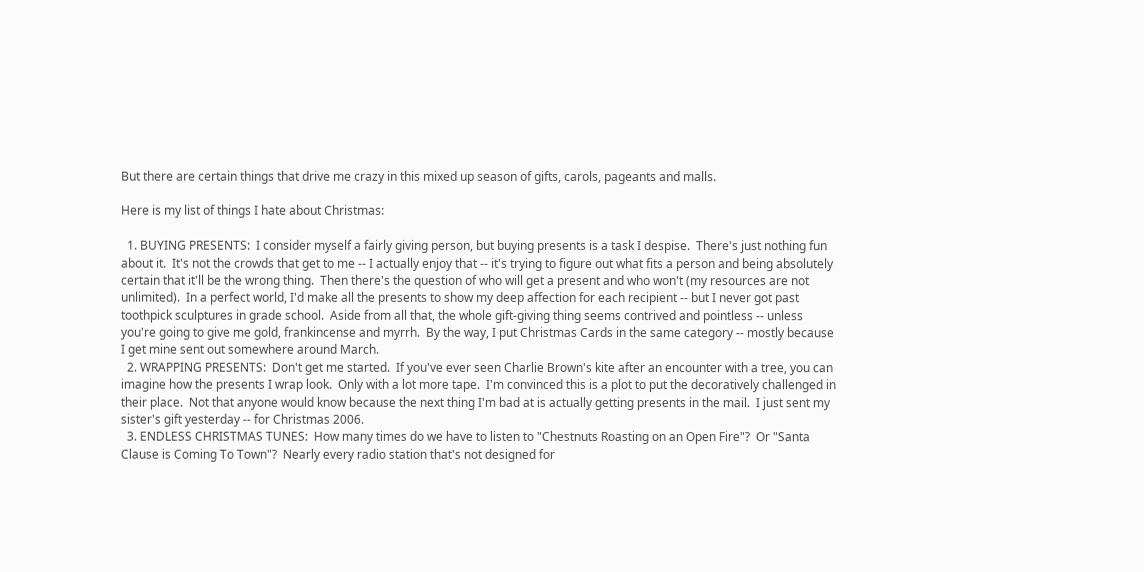But there are certain things that drive me crazy in this mixed up season of gifts, carols, pageants and malls.

Here is my list of things I hate about Christmas:

  1. BUYING PRESENTS:  I consider myself a fairly giving person, but buying presents is a task I despise.  There's just nothing fun about it.  It's not the crowds that get to me -- I actually enjoy that -- it's trying to figure out what fits a person and being absolutely certain that it'll be the wrong thing.  Then there's the question of who will get a present and who won't (my resources are not unlimited).  In a perfect world, I'd make all the presents to show my deep affection for each recipient -- but I never got past toothpick sculptures in grade school.  Aside from all that, the whole gift-giving thing seems contrived and pointless -- unless you're going to give me gold, frankincense and myrrh.  By the way, I put Christmas Cards in the same category -- mostly because I get mine sent out somewhere around March.
  2. WRAPPING PRESENTS:  Don't get me started.  If you've ever seen Charlie Brown's kite after an encounter with a tree, you can imagine how the presents I wrap look.  Only with a lot more tape.  I'm convinced this is a plot to put the decoratively challenged in their place.  Not that anyone would know because the next thing I'm bad at is actually getting presents in the mail.  I just sent my sister's gift yesterday -- for Christmas 2006.
  3. ENDLESS CHRISTMAS TUNES:  How many times do we have to listen to "Chestnuts Roasting on an Open Fire"?  Or "Santa Clause is Coming To Town"?  Nearly every radio station that's not designed for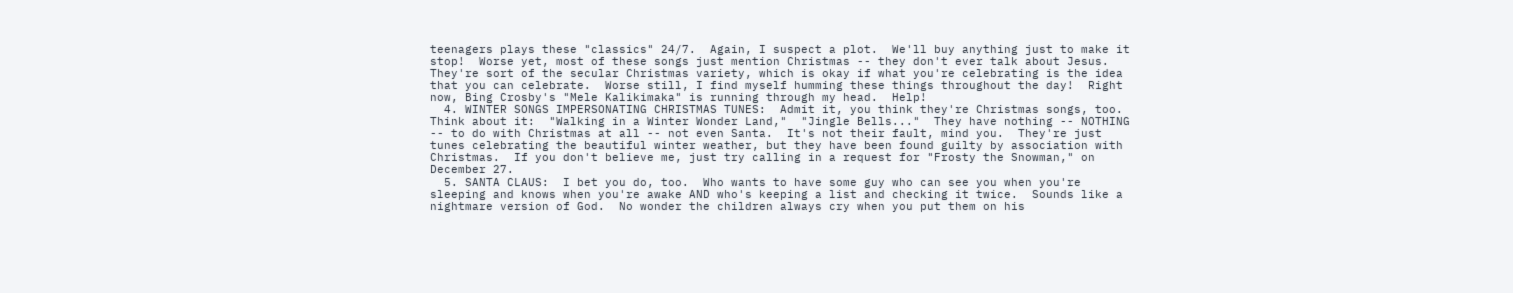teenagers plays these "classics" 24/7.  Again, I suspect a plot.  We'll buy anything just to make it stop!  Worse yet, most of these songs just mention Christmas -- they don't ever talk about Jesus.  They're sort of the secular Christmas variety, which is okay if what you're celebrating is the idea that you can celebrate.  Worse still, I find myself humming these things throughout the day!  Right now, Bing Crosby's "Mele Kalikimaka" is running through my head.  Help!
  4. WINTER SONGS IMPERSONATING CHRISTMAS TUNES:  Admit it, you think they're Christmas songs, too.  Think about it:  "Walking in a Winter Wonder Land,"  "Jingle Bells..."  They have nothing -- NOTHING -- to do with Christmas at all -- not even Santa.  It's not their fault, mind you.  They're just tunes celebrating the beautiful winter weather, but they have been found guilty by association with Christmas.  If you don't believe me, just try calling in a request for "Frosty the Snowman," on December 27.
  5. SANTA CLAUS:  I bet you do, too.  Who wants to have some guy who can see you when you're sleeping and knows when you're awake AND who's keeping a list and checking it twice.  Sounds like a nightmare version of God.  No wonder the children always cry when you put them on his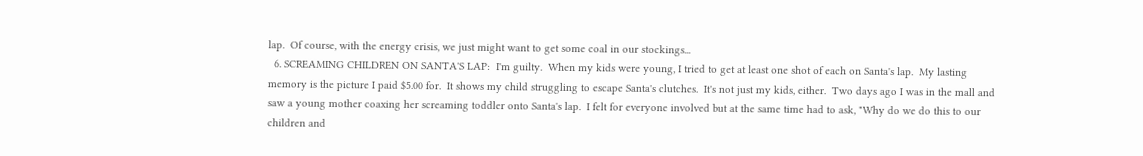lap.  Of course, with the energy crisis, we just might want to get some coal in our stockings...
  6. SCREAMING CHILDREN ON SANTA'S LAP:  I'm guilty.  When my kids were young, I tried to get at least one shot of each on Santa's lap.  My lasting memory is the picture I paid $5.00 for.  It shows my child struggling to escape Santa's clutches.  It's not just my kids, either.  Two days ago I was in the mall and saw a young mother coaxing her screaming toddler onto Santa's lap.  I felt for everyone involved but at the same time had to ask, "Why do we do this to our children and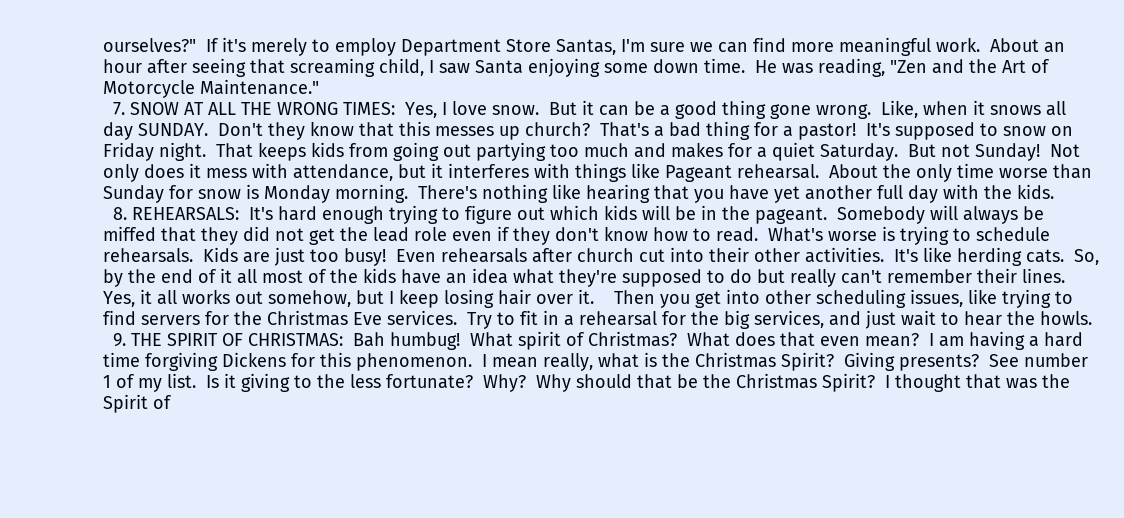ourselves?"  If it's merely to employ Department Store Santas, I'm sure we can find more meaningful work.  About an hour after seeing that screaming child, I saw Santa enjoying some down time.  He was reading, "Zen and the Art of Motorcycle Maintenance."
  7. SNOW AT ALL THE WRONG TIMES:  Yes, I love snow.  But it can be a good thing gone wrong.  Like, when it snows all day SUNDAY.  Don't they know that this messes up church?  That's a bad thing for a pastor!  It's supposed to snow on Friday night.  That keeps kids from going out partying too much and makes for a quiet Saturday.  But not Sunday!  Not only does it mess with attendance, but it interferes with things like Pageant rehearsal.  About the only time worse than Sunday for snow is Monday morning.  There's nothing like hearing that you have yet another full day with the kids.
  8. REHEARSALS:  It's hard enough trying to figure out which kids will be in the pageant.  Somebody will always be miffed that they did not get the lead role even if they don't know how to read.  What's worse is trying to schedule rehearsals.  Kids are just too busy!  Even rehearsals after church cut into their other activities.  It's like herding cats.  So, by the end of it all most of the kids have an idea what they're supposed to do but really can't remember their lines.  Yes, it all works out somehow, but I keep losing hair over it.    Then you get into other scheduling issues, like trying to find servers for the Christmas Eve services.  Try to fit in a rehearsal for the big services, and just wait to hear the howls.
  9. THE SPIRIT OF CHRISTMAS:  Bah humbug!  What spirit of Christmas?  What does that even mean?  I am having a hard time forgiving Dickens for this phenomenon.  I mean really, what is the Christmas Spirit?  Giving presents?  See number 1 of my list.  Is it giving to the less fortunate?  Why?  Why should that be the Christmas Spirit?  I thought that was the Spirit of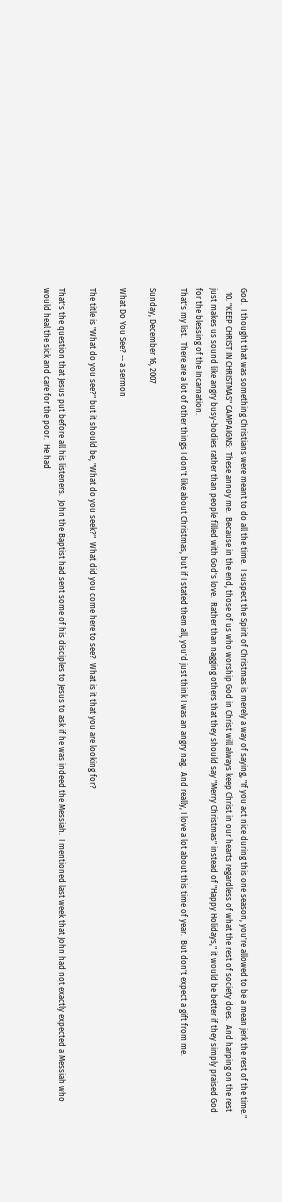God.  I thought that was something Christians were meant to do all the time.  I suspect the Spirit of Christmas is merely a way of saying, "If you act nice during this one season, you're allowed to be a mean jerk the rest of the time."
  10. "KEEP CHRIST IN CHRISTMAS" CAMPAIGNS:  These annoy me.  Because in the end, those of us who worship God in Christ will always keep Christ in our hearts regardless of what the rest of society does.  And harping on the rest just makes us sound like angry busy-bodies rather than people filled with God's love.  Rather than nagging others that they should say "Merry Christmas" instead of "Happy Holidays," it would be better if they simply praised God for the blessing of the Incarnation.
That's my list.  There are a lot of other things I don't like about Christmas, but if I stated them all, you'd just think I was an angry nag.  And really, I love a lot about this time of year.  But don't expect a gift from me.

Sunday, December 16, 2007

What Do You See? -- a sermon

The title is "What do you see?" but it should be, "What do you seek?"  What did you come here to see?  What is it that you are looking for?

That's the question that Jesus put before all his listeners.  John the Baptist had sent some of his disciples to Jesus to ask if he was indeed the Messiah.  I mentioned last week that John had not exactly expected a Messiah who would heal the sick and care for the poor.  He had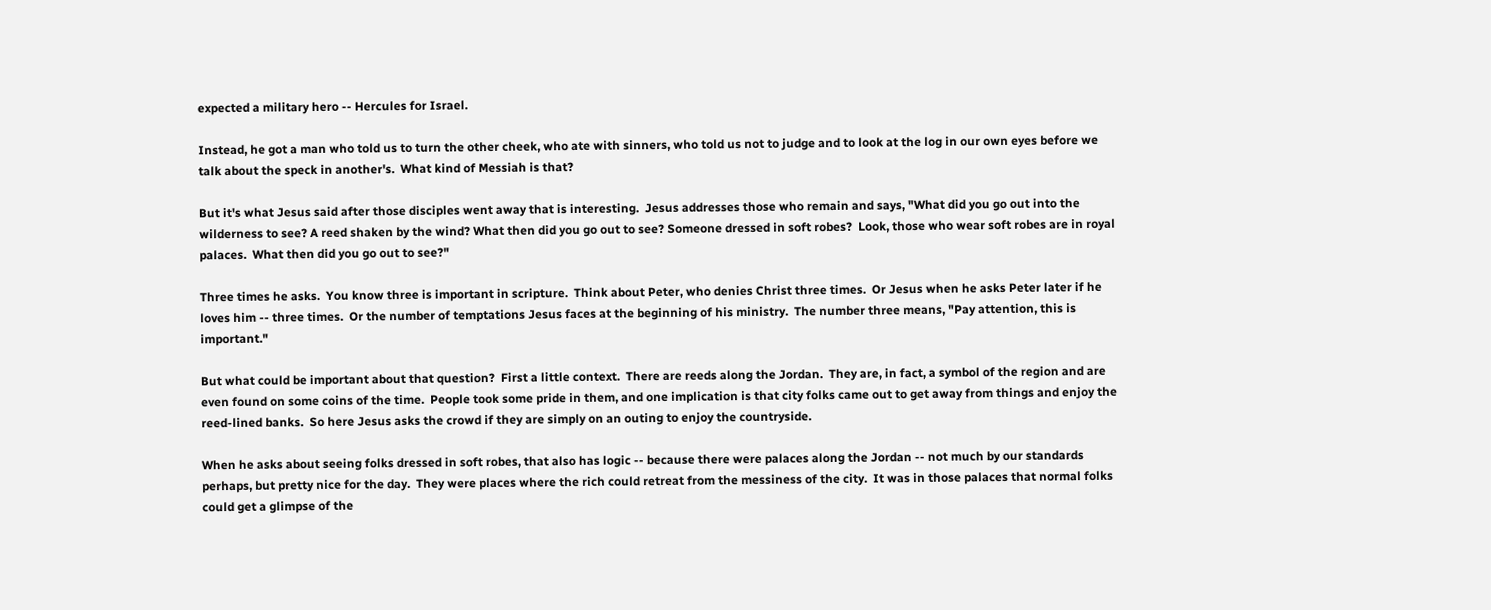expected a military hero -- Hercules for Israel.

Instead, he got a man who told us to turn the other cheek, who ate with sinners, who told us not to judge and to look at the log in our own eyes before we talk about the speck in another's.  What kind of Messiah is that?

But it's what Jesus said after those disciples went away that is interesting.  Jesus addresses those who remain and says, "What did you go out into the wilderness to see? A reed shaken by the wind? What then did you go out to see? Someone dressed in soft robes?  Look, those who wear soft robes are in royal palaces.  What then did you go out to see?"

Three times he asks.  You know three is important in scripture.  Think about Peter, who denies Christ three times.  Or Jesus when he asks Peter later if he loves him -- three times.  Or the number of temptations Jesus faces at the beginning of his ministry.  The number three means, "Pay attention, this is important."

But what could be important about that question?  First a little context.  There are reeds along the Jordan.  They are, in fact, a symbol of the region and are even found on some coins of the time.  People took some pride in them, and one implication is that city folks came out to get away from things and enjoy the reed-lined banks.  So here Jesus asks the crowd if they are simply on an outing to enjoy the countryside.

When he asks about seeing folks dressed in soft robes, that also has logic -- because there were palaces along the Jordan -- not much by our standards perhaps, but pretty nice for the day.  They were places where the rich could retreat from the messiness of the city.  It was in those palaces that normal folks could get a glimpse of the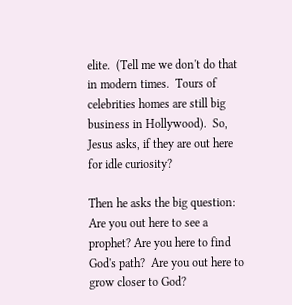elite.  (Tell me we don't do that in modern times.  Tours of celebrities homes are still big business in Hollywood).  So, Jesus asks, if they are out here for idle curiosity?

Then he asks the big question: Are you out here to see a prophet? Are you here to find God's path?  Are you out here to grow closer to God?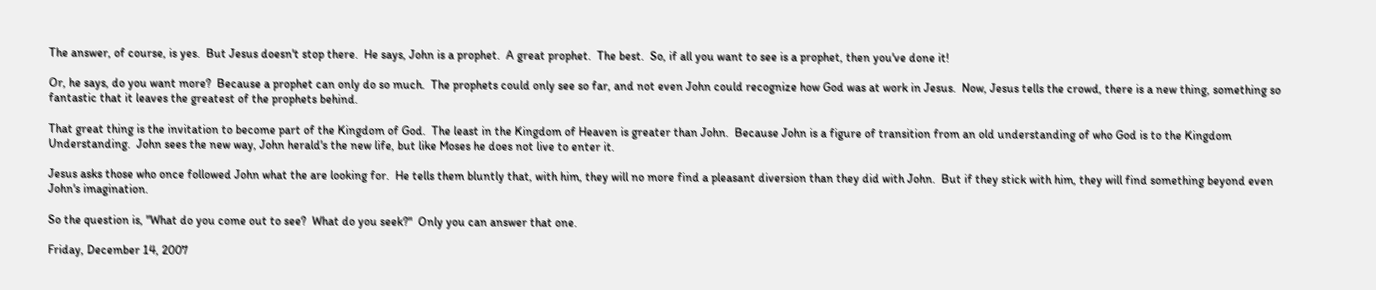The answer, of course, is yes.  But Jesus doesn't stop there.  He says, John is a prophet.  A great prophet.  The best.  So, if all you want to see is a prophet, then you've done it!

Or, he says, do you want more?  Because a prophet can only do so much.  The prophets could only see so far, and not even John could recognize how God was at work in Jesus.  Now, Jesus tells the crowd, there is a new thing, something so fantastic that it leaves the greatest of the prophets behind.

That great thing is the invitation to become part of the Kingdom of God.  The least in the Kingdom of Heaven is greater than John.  Because John is a figure of transition from an old understanding of who God is to the Kingdom Understanding.  John sees the new way, John herald's the new life, but like Moses he does not live to enter it.

Jesus asks those who once followed John what the are looking for.  He tells them bluntly that, with him, they will no more find a pleasant diversion than they did with John.  But if they stick with him, they will find something beyond even John's imagination.

So the question is, "What do you come out to see?  What do you seek?"  Only you can answer that one.

Friday, December 14, 2007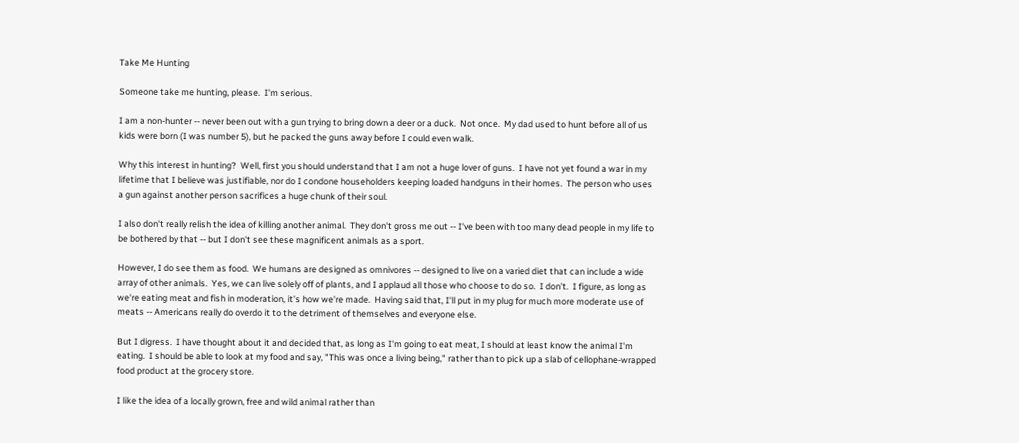Take Me Hunting

Someone take me hunting, please.  I'm serious.

I am a non-hunter -- never been out with a gun trying to bring down a deer or a duck.  Not once.  My dad used to hunt before all of us kids were born (I was number 5), but he packed the guns away before I could even walk.

Why this interest in hunting?  Well, first you should understand that I am not a huge lover of guns.  I have not yet found a war in my lifetime that I believe was justifiable, nor do I condone householders keeping loaded handguns in their homes.  The person who uses a gun against another person sacrifices a huge chunk of their soul.

I also don't really relish the idea of killing another animal.  They don't gross me out -- I've been with too many dead people in my life to be bothered by that -- but I don't see these magnificent animals as a sport.

However, I do see them as food.  We humans are designed as omnivores -- designed to live on a varied diet that can include a wide array of other animals.  Yes, we can live solely off of plants, and I applaud all those who choose to do so.  I don't.  I figure, as long as we're eating meat and fish in moderation, it's how we're made.  Having said that, I'll put in my plug for much more moderate use of meats -- Americans really do overdo it to the detriment of themselves and everyone else.

But I digress.  I have thought about it and decided that, as long as I'm going to eat meat, I should at least know the animal I'm eating.  I should be able to look at my food and say, "This was once a living being," rather than to pick up a slab of cellophane-wrapped food product at the grocery store.

I like the idea of a locally grown, free and wild animal rather than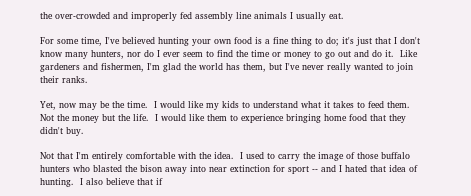the over-crowded and improperly fed assembly line animals I usually eat.

For some time, I've believed hunting your own food is a fine thing to do; it's just that I don't know many hunters, nor do I ever seem to find the time or money to go out and do it.  Like gardeners and fishermen, I'm glad the world has them, but I've never really wanted to join their ranks.

Yet, now may be the time.  I would like my kids to understand what it takes to feed them.  Not the money but the life.  I would like them to experience bringing home food that they didn't buy.

Not that I'm entirely comfortable with the idea.  I used to carry the image of those buffalo hunters who blasted the bison away into near extinction for sport -- and I hated that idea of hunting.  I also believe that if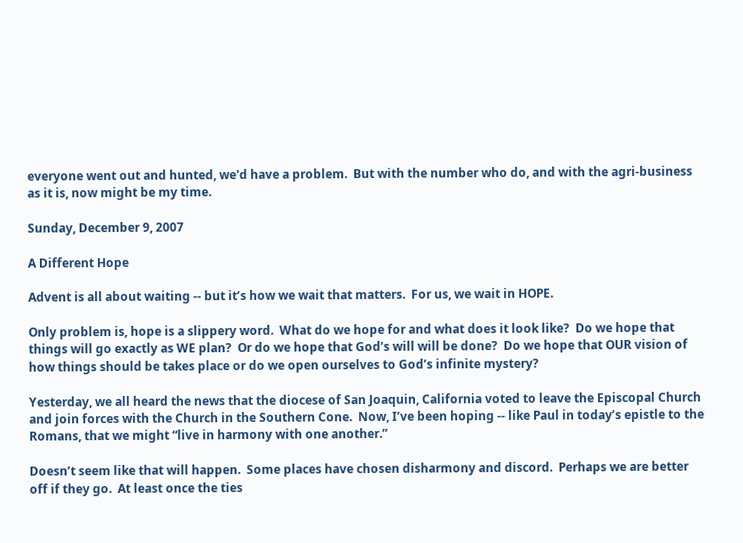everyone went out and hunted, we'd have a problem.  But with the number who do, and with the agri-business as it is, now might be my time.

Sunday, December 9, 2007

A Different Hope

Advent is all about waiting -- but it’s how we wait that matters.  For us, we wait in HOPE.

Only problem is, hope is a slippery word.  What do we hope for and what does it look like?  Do we hope that things will go exactly as WE plan?  Or do we hope that God’s will will be done?  Do we hope that OUR vision of how things should be takes place or do we open ourselves to God’s infinite mystery?

Yesterday, we all heard the news that the diocese of San Joaquin, California voted to leave the Episcopal Church and join forces with the Church in the Southern Cone.  Now, I’ve been hoping -- like Paul in today’s epistle to the Romans, that we might “live in harmony with one another.”

Doesn’t seem like that will happen.  Some places have chosen disharmony and discord.  Perhaps we are better off if they go.  At least once the ties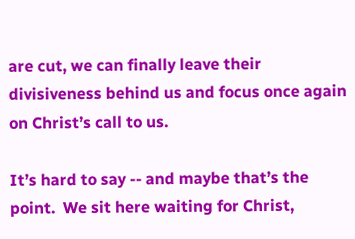are cut, we can finally leave their divisiveness behind us and focus once again on Christ’s call to us.

It’s hard to say -- and maybe that’s the point.  We sit here waiting for Christ,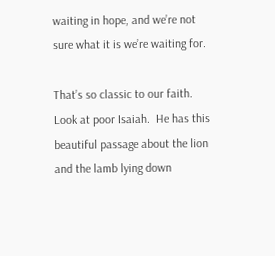waiting in hope, and we’re not sure what it is we’re waiting for.

That’s so classic to our faith.  Look at poor Isaiah.  He has this beautiful passage about the lion and the lamb lying down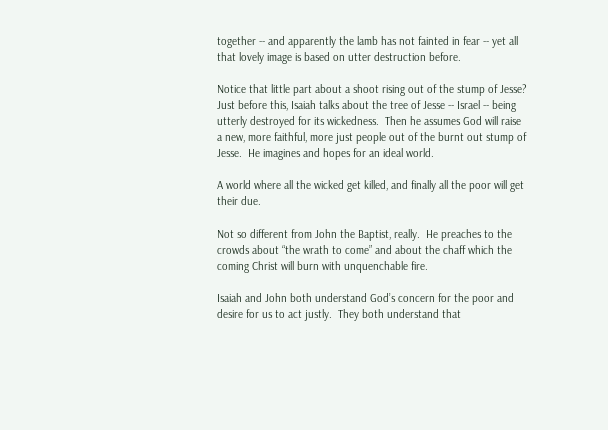together -- and apparently the lamb has not fainted in fear -- yet all that lovely image is based on utter destruction before.

Notice that little part about a shoot rising out of the stump of Jesse?  Just before this, Isaiah talks about the tree of Jesse -- Israel -- being utterly destroyed for its wickedness.  Then he assumes God will raise a new, more faithful, more just people out of the burnt out stump of Jesse.  He imagines and hopes for an ideal world.

A world where all the wicked get killed, and finally all the poor will get their due.

Not so different from John the Baptist, really.  He preaches to the crowds about “the wrath to come” and about the chaff which the coming Christ will burn with unquenchable fire.

Isaiah and John both understand God’s concern for the poor and desire for us to act justly.  They both understand that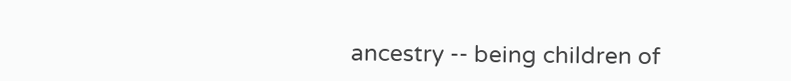ancestry -- being children of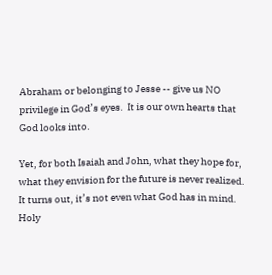Abraham or belonging to Jesse -- give us NO privilege in God’s eyes.  It is our own hearts that God looks into.

Yet, for both Isaiah and John, what they hope for, what they envision for the future is never realized.  It turns out, it’s not even what God has in mind.  Holy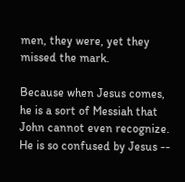men, they were, yet they missed the mark.

Because when Jesus comes, he is a sort of Messiah that John cannot even recognize.  He is so confused by Jesus --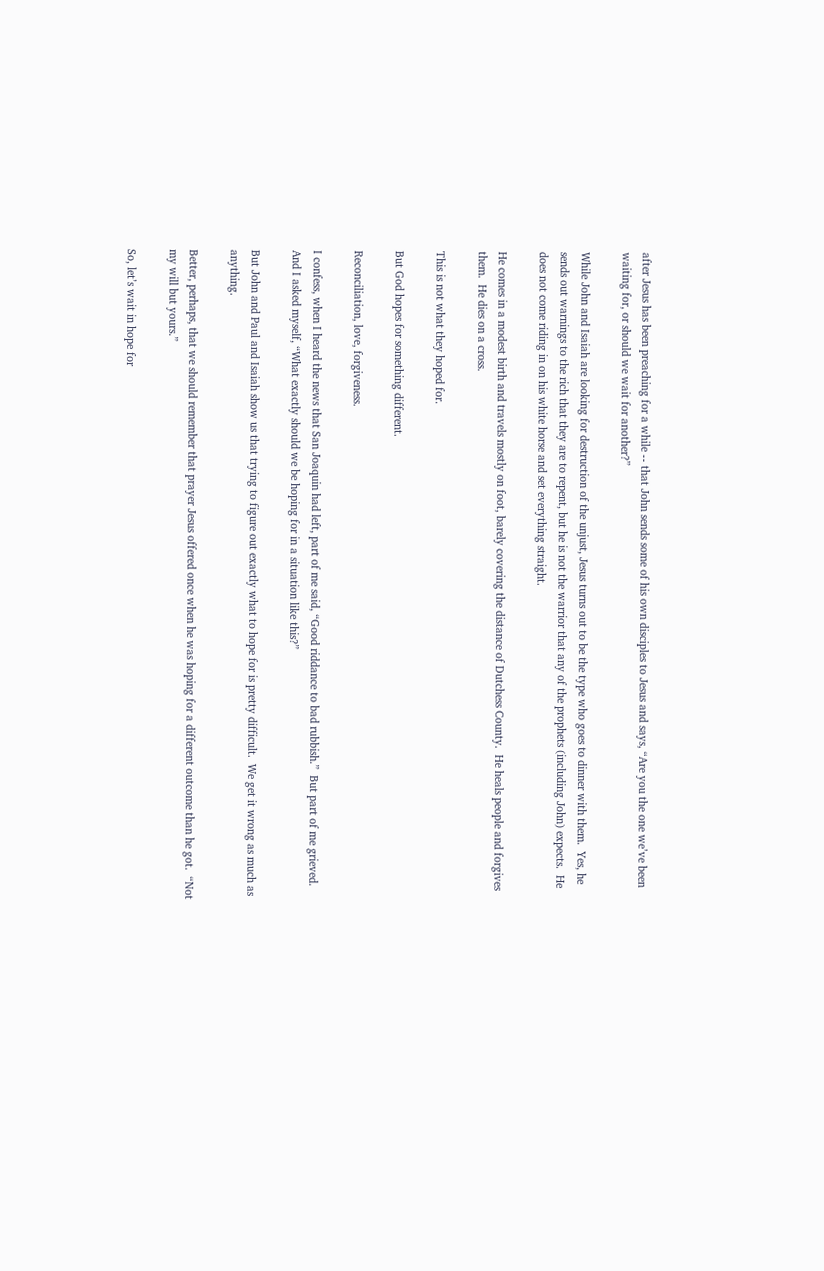after Jesus has been preaching for a while -- that John sends some of his own disciples to Jesus and says, “Are you the one we’ve been waiting for, or should we wait for another?”

While John and Isaiah are looking for destruction of the unjust, Jesus turns out to be the type who goes to dinner with them.  Yes, he sends out warnings to the rich that they are to repent, but he is not the warrior that any of the prophets (including John) expects.  He does not come riding in on his white horse and set everything straight.

He comes in a modest birth and travels mostly on foot, barely covering the distance of Dutchess County.  He heals people and forgives them.  He dies on a cross.

This is not what they hoped for.

But God hopes for something different.

Reconciliation, love, forgiveness.

I confess, when I heard the news that San Joaquin had left, part of me said, “Good riddance to bad rubbish.”  But part of me grieved. And I asked myself, “What exactly should we be hoping for in a situation like this?”

But John and Paul and Isaiah show us that trying to figure out exactly what to hope for is pretty difficult.  We get it wrong as much as anything.

Better, perhaps, that we should remember that prayer Jesus offered once when he was hoping for a different outcome than he got.  “Not my will but yours.”

So, let’s wait in hope for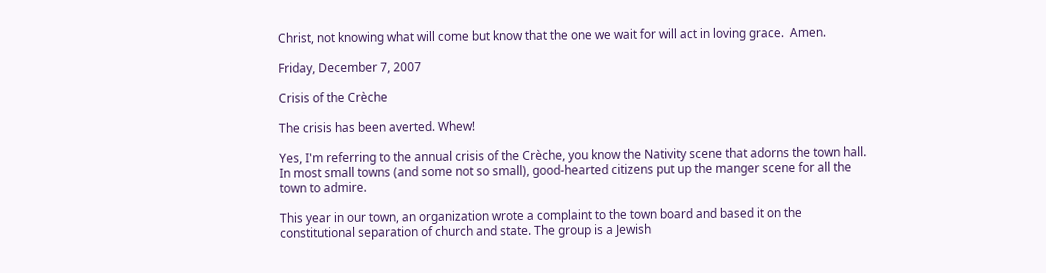Christ, not knowing what will come but know that the one we wait for will act in loving grace.  Amen.

Friday, December 7, 2007

Crisis of the Crèche

The crisis has been averted. Whew!

Yes, I'm referring to the annual crisis of the Crèche, you know the Nativity scene that adorns the town hall. In most small towns (and some not so small), good-hearted citizens put up the manger scene for all the town to admire.

This year in our town, an organization wrote a complaint to the town board and based it on the constitutional separation of church and state. The group is a Jewish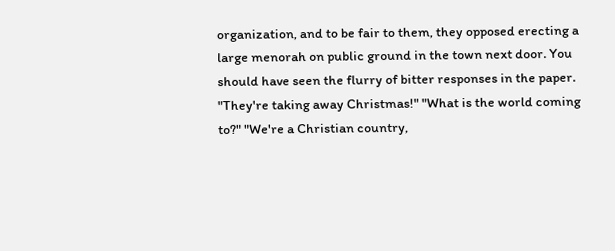organization, and to be fair to them, they opposed erecting a large menorah on public ground in the town next door. You should have seen the flurry of bitter responses in the paper. "They're taking away Christmas!" "What is the world coming to?" "We're a Christian country,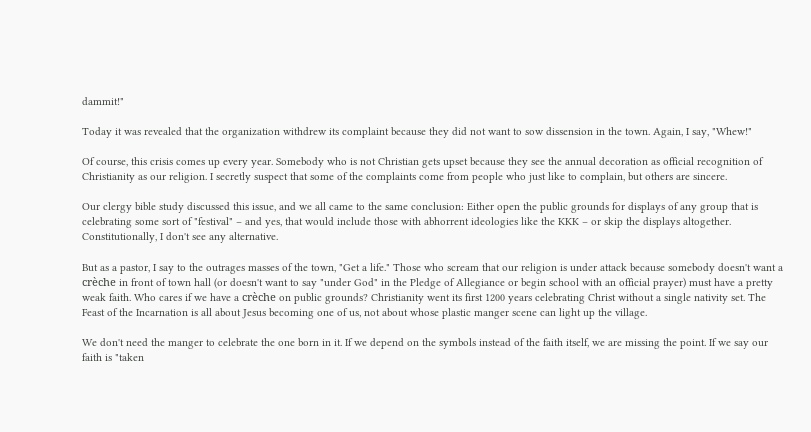dammit!"

Today it was revealed that the organization withdrew its complaint because they did not want to sow dissension in the town. Again, I say, "Whew!"

Of course, this crisis comes up every year. Somebody who is not Christian gets upset because they see the annual decoration as official recognition of Christianity as our religion. I secretly suspect that some of the complaints come from people who just like to complain, but others are sincere.

Our clergy bible study discussed this issue, and we all came to the same conclusion: Either open the public grounds for displays of any group that is celebrating some sort of "festival" – and yes, that would include those with abhorrent ideologies like the KKK – or skip the displays altogether. Constitutionally, I don't see any alternative.

But as a pastor, I say to the outrages masses of the town, "Get a life." Those who scream that our religion is under attack because somebody doesn't want a crèche in front of town hall (or doesn't want to say "under God" in the Pledge of Allegiance or begin school with an official prayer) must have a pretty weak faith. Who cares if we have a crèche on public grounds? Christianity went its first 1200 years celebrating Christ without a single nativity set. The Feast of the Incarnation is all about Jesus becoming one of us, not about whose plastic manger scene can light up the village.

We don't need the manger to celebrate the one born in it. If we depend on the symbols instead of the faith itself, we are missing the point. If we say our faith is "taken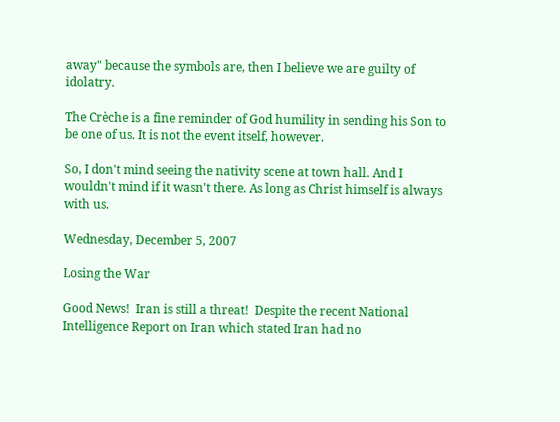away" because the symbols are, then I believe we are guilty of idolatry.

The Crèche is a fine reminder of God humility in sending his Son to be one of us. It is not the event itself, however.

So, I don't mind seeing the nativity scene at town hall. And I wouldn't mind if it wasn't there. As long as Christ himself is always with us.

Wednesday, December 5, 2007

Losing the War

Good News!  Iran is still a threat!  Despite the recent National Intelligence Report on Iran which stated Iran had no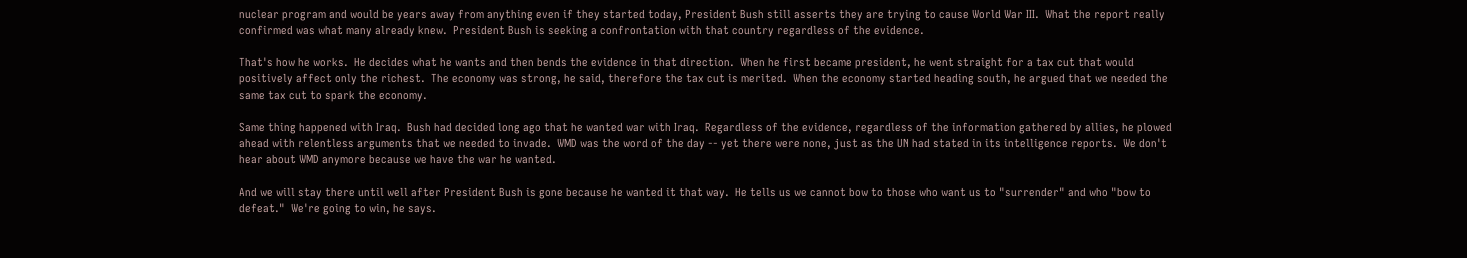nuclear program and would be years away from anything even if they started today, President Bush still asserts they are trying to cause World War III.  What the report really confirmed was what many already knew.  President Bush is seeking a confrontation with that country regardless of the evidence.

That's how he works.  He decides what he wants and then bends the evidence in that direction.  When he first became president, he went straight for a tax cut that would positively affect only the richest.  The economy was strong, he said, therefore the tax cut is merited.  When the economy started heading south, he argued that we needed the same tax cut to spark the economy.

Same thing happened with Iraq.  Bush had decided long ago that he wanted war with Iraq.  Regardless of the evidence, regardless of the information gathered by allies, he plowed ahead with relentless arguments that we needed to invade.  WMD was the word of the day -- yet there were none, just as the UN had stated in its intelligence reports.  We don't hear about WMD anymore because we have the war he wanted.

And we will stay there until well after President Bush is gone because he wanted it that way.  He tells us we cannot bow to those who want us to "surrender" and who "bow to defeat."  We're going to win, he says.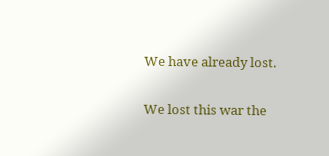We have already lost.

We lost this war the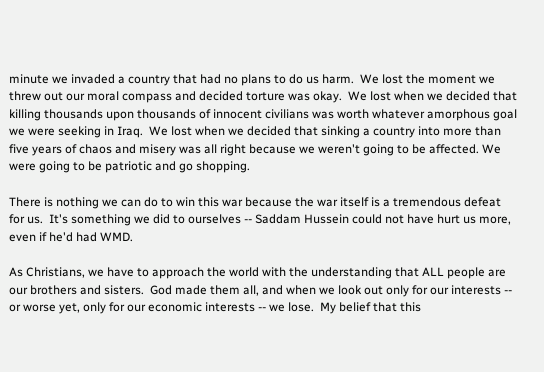minute we invaded a country that had no plans to do us harm.  We lost the moment we threw out our moral compass and decided torture was okay.  We lost when we decided that killing thousands upon thousands of innocent civilians was worth whatever amorphous goal we were seeking in Iraq.  We lost when we decided that sinking a country into more than five years of chaos and misery was all right because we weren't going to be affected. We were going to be patriotic and go shopping.

There is nothing we can do to win this war because the war itself is a tremendous defeat for us.  It's something we did to ourselves -- Saddam Hussein could not have hurt us more, even if he'd had WMD.

As Christians, we have to approach the world with the understanding that ALL people are our brothers and sisters.  God made them all, and when we look out only for our interests -- or worse yet, only for our economic interests -- we lose.  My belief that this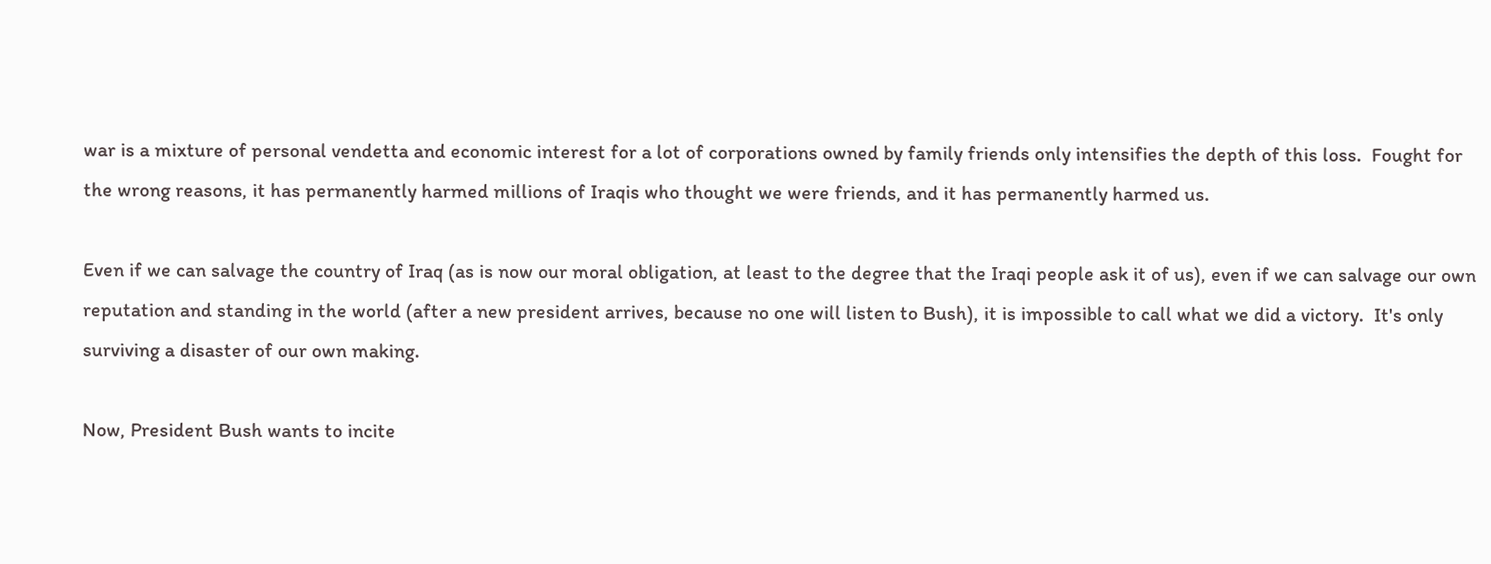war is a mixture of personal vendetta and economic interest for a lot of corporations owned by family friends only intensifies the depth of this loss.  Fought for the wrong reasons, it has permanently harmed millions of Iraqis who thought we were friends, and it has permanently harmed us.

Even if we can salvage the country of Iraq (as is now our moral obligation, at least to the degree that the Iraqi people ask it of us), even if we can salvage our own reputation and standing in the world (after a new president arrives, because no one will listen to Bush), it is impossible to call what we did a victory.  It's only surviving a disaster of our own making.

Now, President Bush wants to incite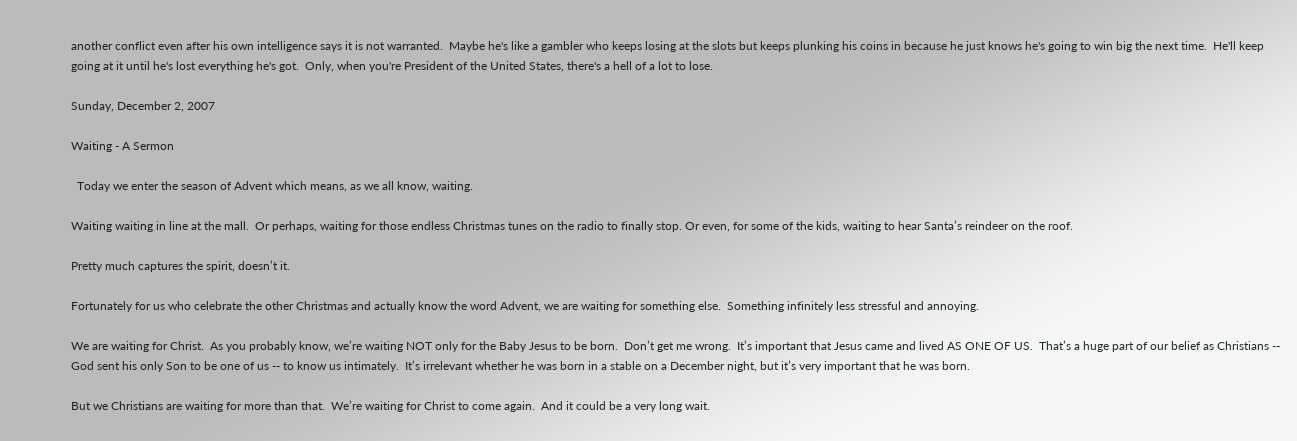another conflict even after his own intelligence says it is not warranted.  Maybe he's like a gambler who keeps losing at the slots but keeps plunking his coins in because he just knows he's going to win big the next time.  He'll keep going at it until he's lost everything he's got.  Only, when you're President of the United States, there's a hell of a lot to lose.

Sunday, December 2, 2007

Waiting - A Sermon

  Today we enter the season of Advent which means, as we all know, waiting.

Waiting waiting in line at the mall.  Or perhaps, waiting for those endless Christmas tunes on the radio to finally stop. Or even, for some of the kids, waiting to hear Santa’s reindeer on the roof.

Pretty much captures the spirit, doesn’t it.

Fortunately for us who celebrate the other Christmas and actually know the word Advent, we are waiting for something else.  Something infinitely less stressful and annoying.

We are waiting for Christ.  As you probably know, we’re waiting NOT only for the Baby Jesus to be born.  Don’t get me wrong.  It’s important that Jesus came and lived AS ONE OF US.  That’s a huge part of our belief as Christians -- God sent his only Son to be one of us -- to know us intimately.  It’s irrelevant whether he was born in a stable on a December night, but it’s very important that he was born.

But we Christians are waiting for more than that.  We’re waiting for Christ to come again.  And it could be a very long wait.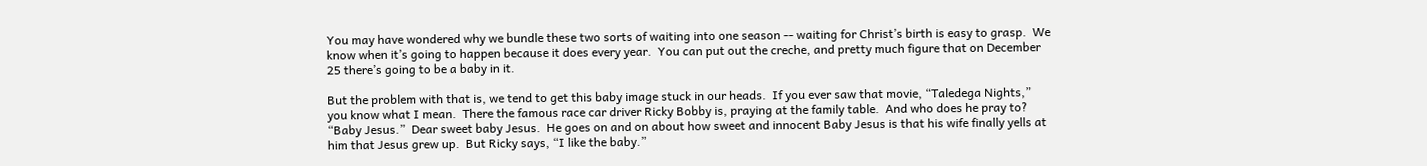You may have wondered why we bundle these two sorts of waiting into one season -- waiting for Christ’s birth is easy to grasp.  We know when it’s going to happen because it does every year.  You can put out the creche, and pretty much figure that on December 25 there’s going to be a baby in it.

But the problem with that is, we tend to get this baby image stuck in our heads.  If you ever saw that movie, “Taledega Nights,” you know what I mean.  There the famous race car driver Ricky Bobby is, praying at the family table.  And who does he pray to?  “Baby Jesus.”  Dear sweet baby Jesus.  He goes on and on about how sweet and innocent Baby Jesus is that his wife finally yells at him that Jesus grew up.  But Ricky says, “I like the baby.”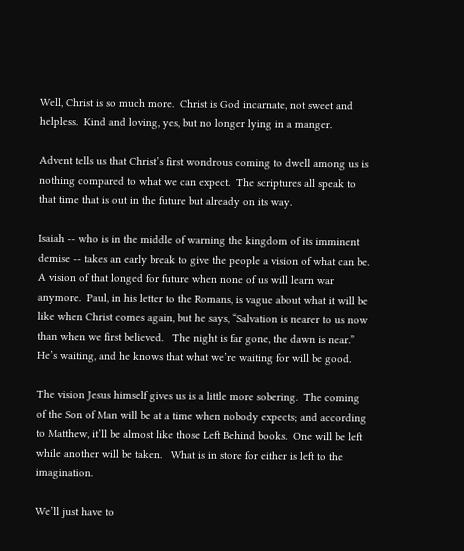Well, Christ is so much more.  Christ is God incarnate, not sweet and helpless.  Kind and loving, yes, but no longer lying in a manger.

Advent tells us that Christ’s first wondrous coming to dwell among us is nothing compared to what we can expect.  The scriptures all speak to that time that is out in the future but already on its way.

Isaiah -- who is in the middle of warning the kingdom of its imminent demise -- takes an early break to give the people a vision of what can be.  A vision of that longed for future when none of us will learn war anymore.  Paul, in his letter to the Romans, is vague about what it will be like when Christ comes again, but he says, “Salvation is nearer to us now than when we first believed.   The night is far gone, the dawn is near.”  He’s waiting, and he knows that what we’re waiting for will be good.

The vision Jesus himself gives us is a little more sobering.  The coming of the Son of Man will be at a time when nobody expects; and according to Matthew, it’ll be almost like those Left Behind books.  One will be left while another will be taken.   What is in store for either is left to the imagination.

We’ll just have to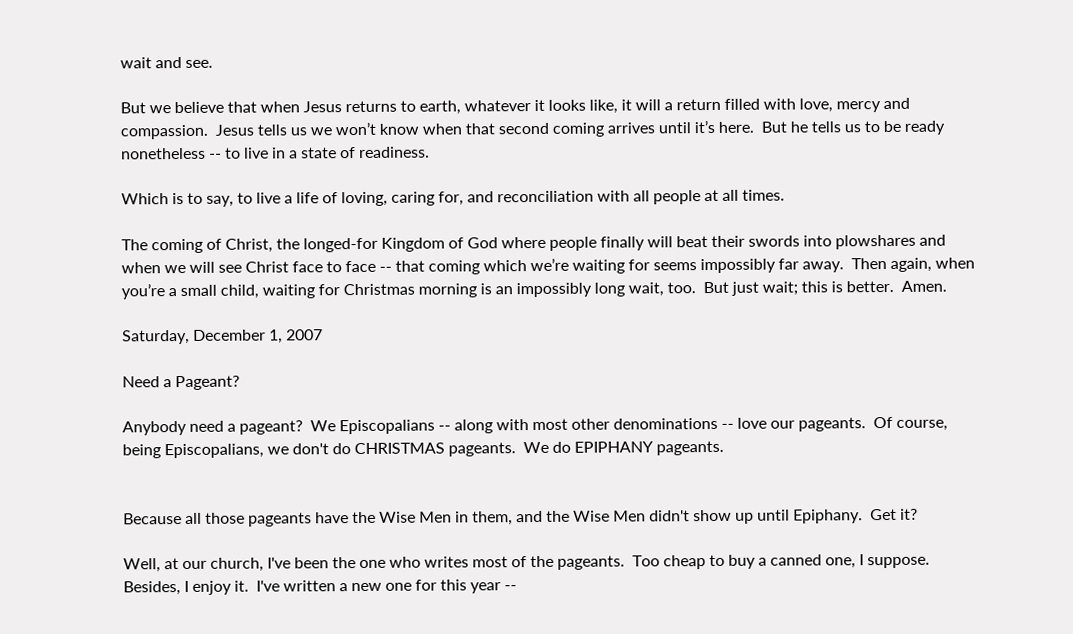wait and see.

But we believe that when Jesus returns to earth, whatever it looks like, it will a return filled with love, mercy and compassion.  Jesus tells us we won’t know when that second coming arrives until it’s here.  But he tells us to be ready nonetheless -- to live in a state of readiness.

Which is to say, to live a life of loving, caring for, and reconciliation with all people at all times.

The coming of Christ, the longed-for Kingdom of God where people finally will beat their swords into plowshares and when we will see Christ face to face -- that coming which we’re waiting for seems impossibly far away.  Then again, when you’re a small child, waiting for Christmas morning is an impossibly long wait, too.  But just wait; this is better.  Amen.

Saturday, December 1, 2007

Need a Pageant?

Anybody need a pageant?  We Episcopalians -- along with most other denominations -- love our pageants.  Of course, being Episcopalians, we don't do CHRISTMAS pageants.  We do EPIPHANY pageants.


Because all those pageants have the Wise Men in them, and the Wise Men didn't show up until Epiphany.  Get it?

Well, at our church, I've been the one who writes most of the pageants.  Too cheap to buy a canned one, I suppose.  Besides, I enjoy it.  I've written a new one for this year --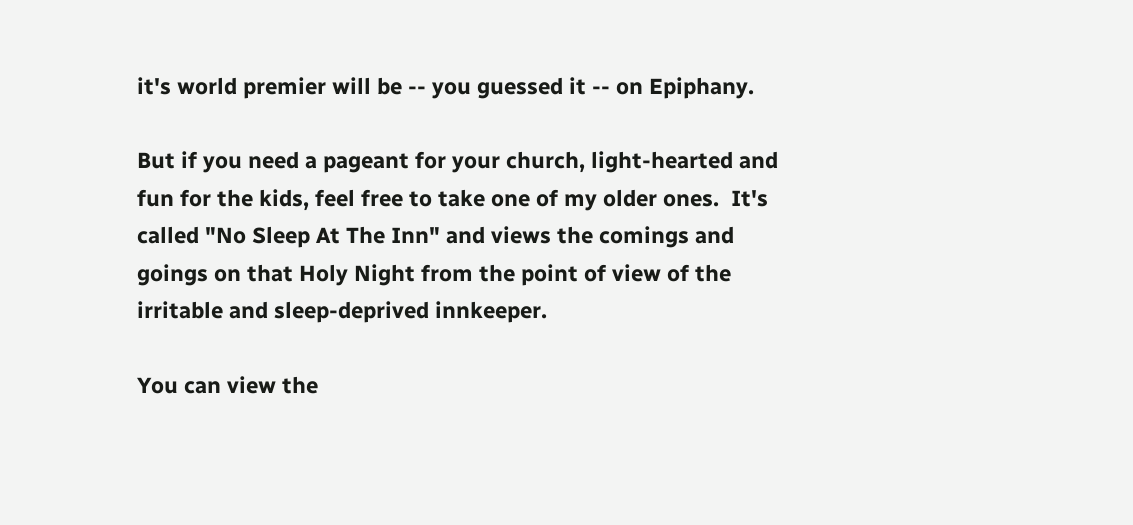it's world premier will be -- you guessed it -- on Epiphany.

But if you need a pageant for your church, light-hearted and fun for the kids, feel free to take one of my older ones.  It's called "No Sleep At The Inn" and views the comings and goings on that Holy Night from the point of view of the irritable and sleep-deprived innkeeper.

You can view the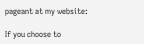pageant at my website:

If you choose to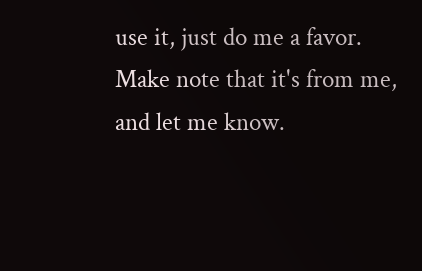use it, just do me a favor.  Make note that it's from me, and let me know.